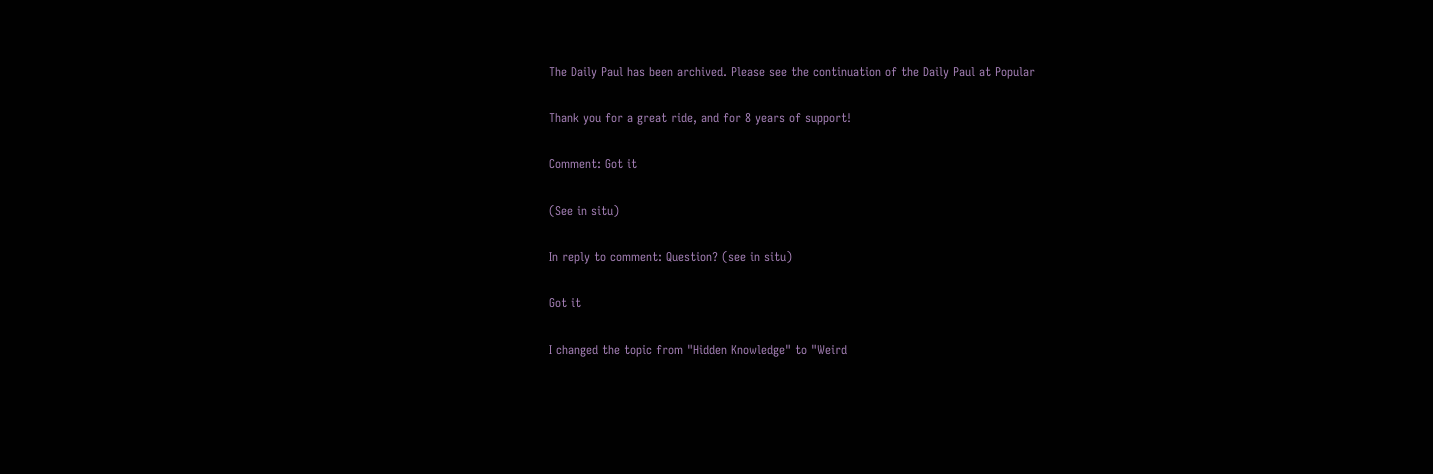The Daily Paul has been archived. Please see the continuation of the Daily Paul at Popular

Thank you for a great ride, and for 8 years of support!

Comment: Got it

(See in situ)

In reply to comment: Question? (see in situ)

Got it

I changed the topic from "Hidden Knowledge" to "Weird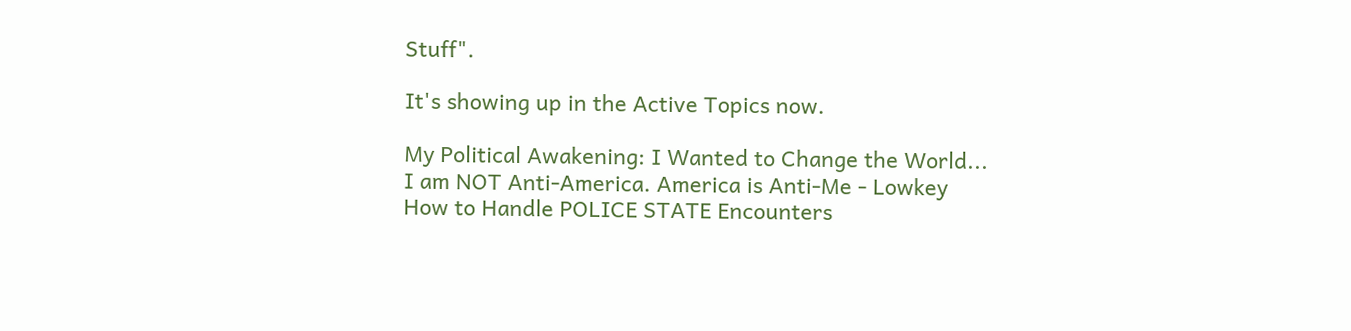Stuff".

It's showing up in the Active Topics now.

My Political Awakening: I Wanted to Change the World...
I am NOT Anti-America. America is Anti-Me - Lowkey
How to Handle POLICE STATE Encounters